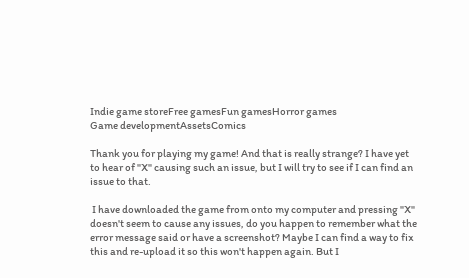Indie game storeFree gamesFun gamesHorror games
Game developmentAssetsComics

Thank you for playing my game! And that is really strange? I have yet to hear of "X" causing such an issue, but I will try to see if I can find an issue to that.

 I have downloaded the game from onto my computer and pressing "X" doesn't seem to cause any issues, do you happen to remember what the error message said or have a screenshot? Maybe I can find a way to fix this and re-upload it so this won't happen again. But I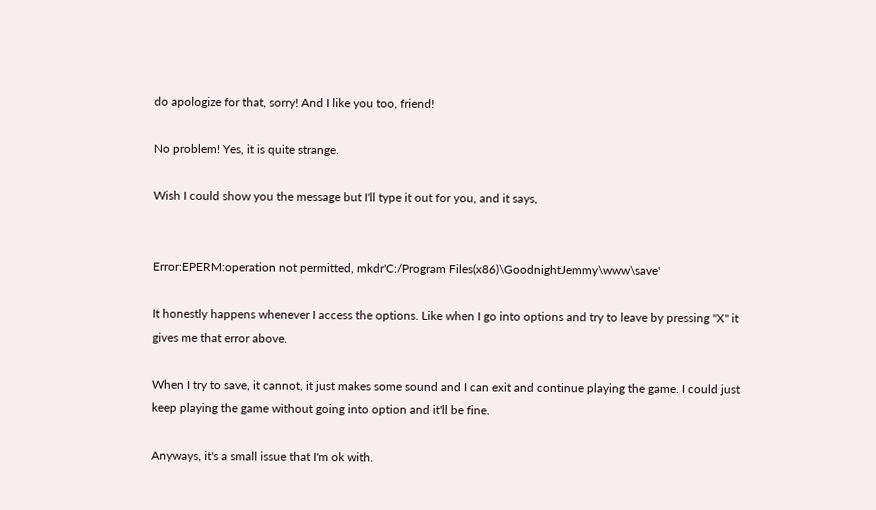do apologize for that, sorry! And I like you too, friend!

No problem! Yes, it is quite strange.

Wish I could show you the message but I'll type it out for you, and it says,


Error:EPERM:operation not permitted, mkdr'C:/Program Files(x86)\GoodnightJemmy\www\save'

It honestly happens whenever I access the options. Like when I go into options and try to leave by pressing "X" it gives me that error above.

When I try to save, it cannot, it just makes some sound and I can exit and continue playing the game. I could just keep playing the game without going into option and it'll be fine.

Anyways, it's a small issue that I'm ok with.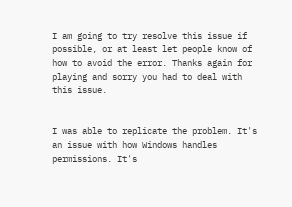I am going to try resolve this issue if possible, or at least let people know of how to avoid the error. Thanks again for playing and sorry you had to deal with this issue.


I was able to replicate the problem. It's an issue with how Windows handles permissions. It's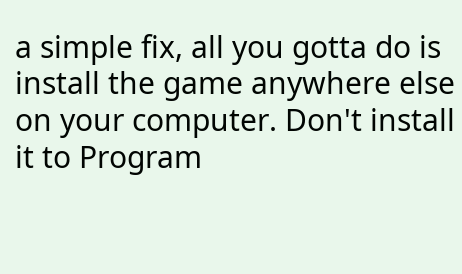a simple fix, all you gotta do is install the game anywhere else on your computer. Don't install it to Program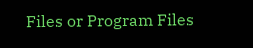Files or Program Files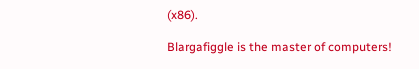(x86).

Blargafiggle is the master of computers!